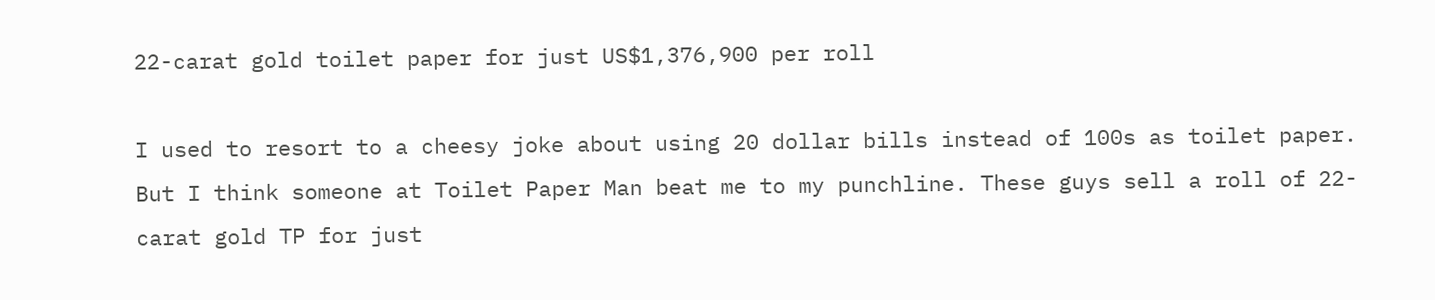22-carat gold toilet paper for just US$1,376,900 per roll

I used to resort to a cheesy joke about using 20 dollar bills instead of 100s as toilet paper. But I think someone at Toilet Paper Man beat me to my punchline. These guys sell a roll of 22-carat gold TP for just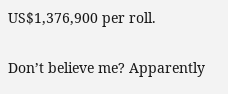US$1,376,900 per roll.

Don’t believe me? Apparently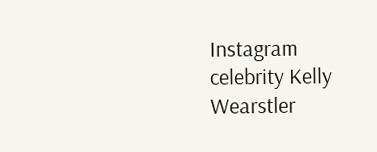Instagram celebrity Kelly Wearstler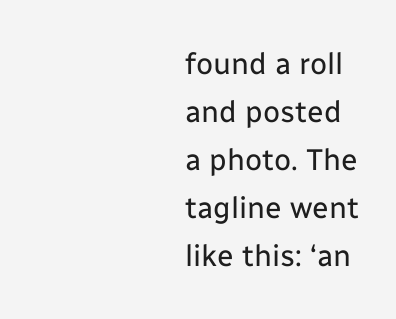found a roll and posted a photo. The tagline went like this: ‘an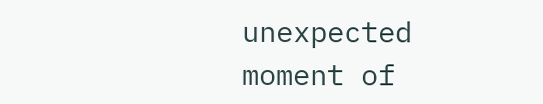unexpected moment of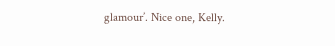glamour’. Nice one, Kelly.